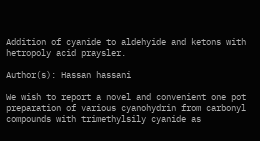Addition of cyanide to aldehyide and ketons with hetropoly acid praysler.

Author(s): Hassan hassani

We wish to report a novel and convenient one pot preparation of various cyanohydrin from carbonyl compounds with trimethylsily cyanide as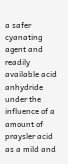a safer cyanating agent and readily available acid anhydride under the influence of a amount of praysler acid as a mild and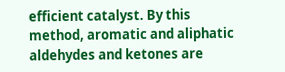efficient catalyst. By this method, aromatic and aliphatic aldehydes and ketones are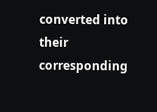converted into their corresponding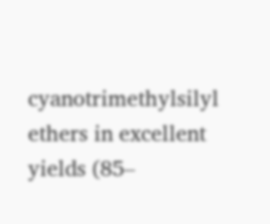cyanotrimethylsilyl ethers in excellent yields (85–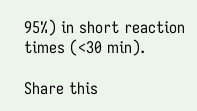95%) in short reaction times (<30 min).

Share this